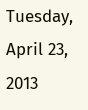Tuesday, April 23, 2013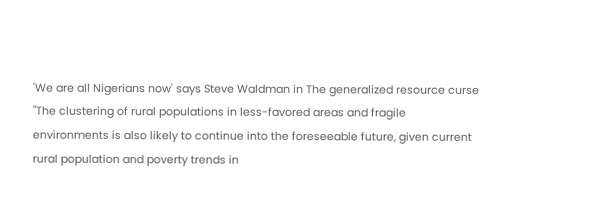'We are all Nigerians now' says Steve Waldman in The generalized resource curse
"The clustering of rural populations in less-favored areas and fragile environments is also likely to continue into the foreseeable future, given current rural population and poverty trends in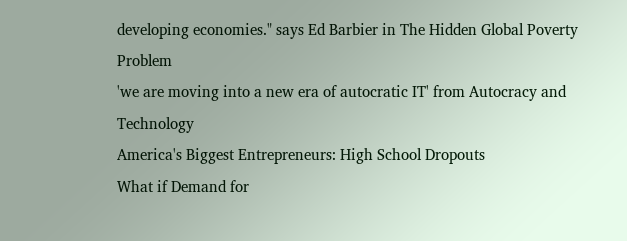developing economies." says Ed Barbier in The Hidden Global Poverty Problem
'we are moving into a new era of autocratic IT' from Autocracy and Technology
America's Biggest Entrepreneurs: High School Dropouts
What if Demand for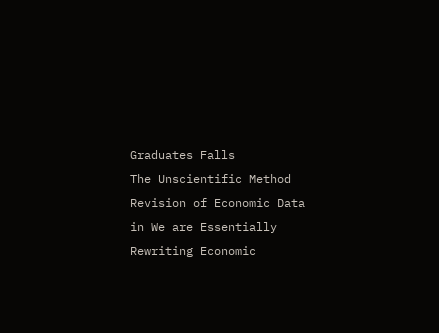Graduates Falls
The Unscientific Method
Revision of Economic Data in We are Essentially Rewriting Economic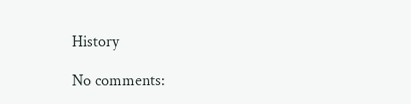History

No comments: